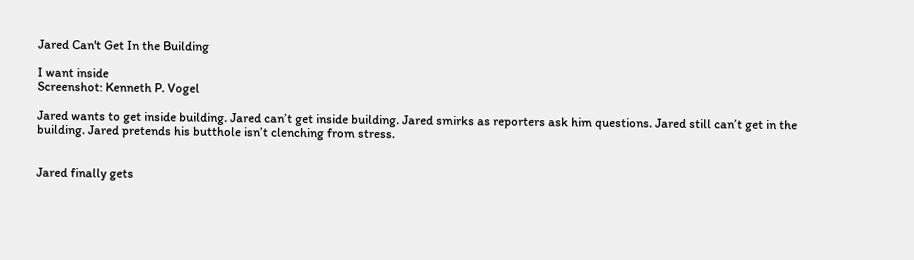Jared Can't Get In the Building

I want inside
Screenshot: Kenneth P. Vogel

Jared wants to get inside building. Jared can’t get inside building. Jared smirks as reporters ask him questions. Jared still can’t get in the building. Jared pretends his butthole isn’t clenching from stress.


Jared finally gets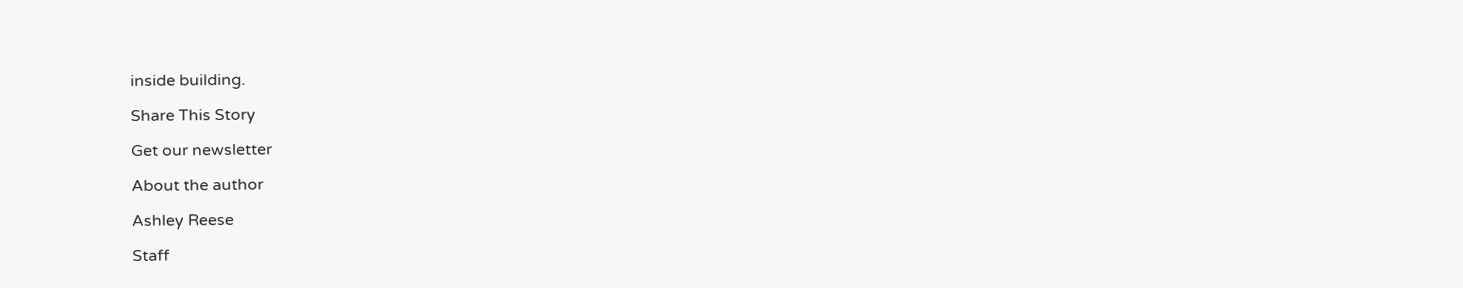inside building.

Share This Story

Get our newsletter

About the author

Ashley Reese

Staff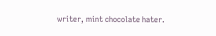writer, mint chocolate hater.